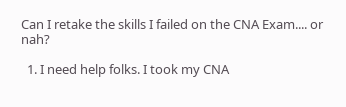Can I retake the skills I failed on the CNA Exam.... or nah?

  1. I need help folks. I took my CNA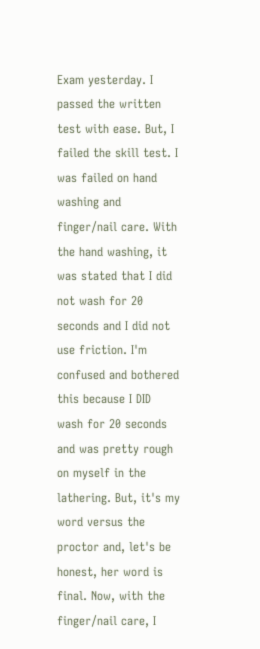Exam yesterday. I passed the written test with ease. But, I failed the skill test. I was failed on hand washing and finger/nail care. With the hand washing, it was stated that I did not wash for 20 seconds and I did not use friction. I'm confused and bothered this because I DID wash for 20 seconds and was pretty rough on myself in the lathering. But, it's my word versus the proctor and, let's be honest, her word is final. Now, with the finger/nail care, I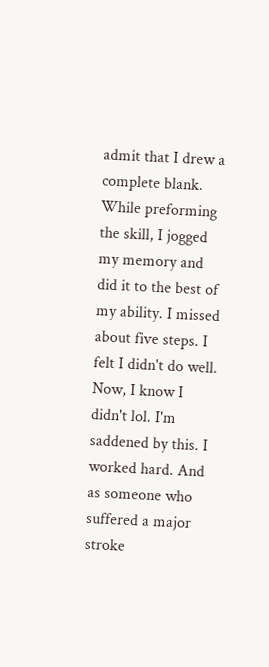admit that I drew a complete blank. While preforming the skill, I jogged my memory and did it to the best of my ability. I missed about five steps. I felt I didn't do well. Now, I know I didn't lol. I'm saddened by this. I worked hard. And as someone who suffered a major stroke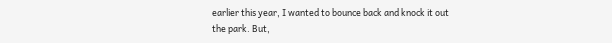earlier this year, I wanted to bounce back and knock it out the park. But,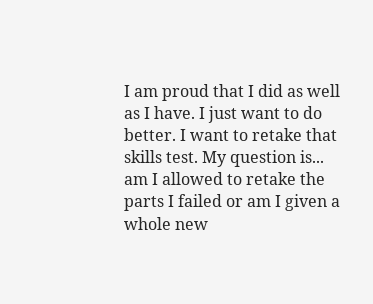I am proud that I did as well as I have. I just want to do better. I want to retake that skills test. My question is... am I allowed to retake the parts I failed or am I given a whole new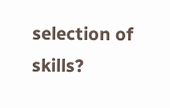selection of skills?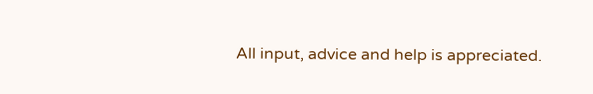All input, advice and help is appreciated.